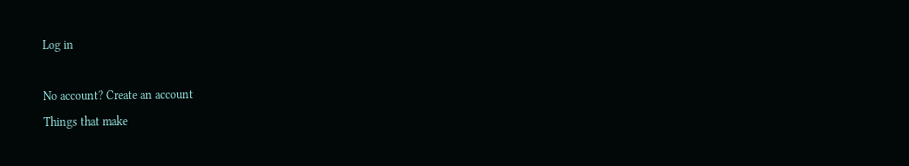Log in

No account? Create an account
Things that make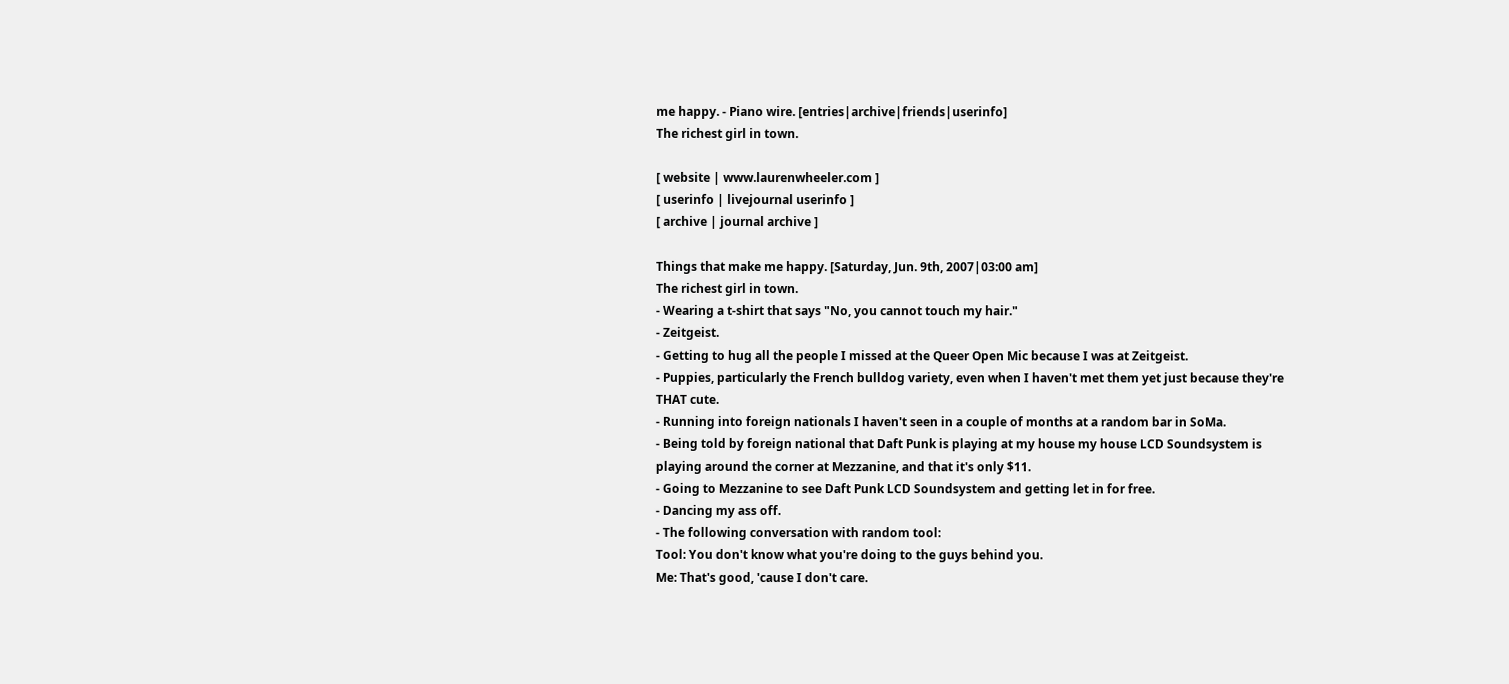me happy. - Piano wire. [entries|archive|friends|userinfo]
The richest girl in town.

[ website | www.laurenwheeler.com ]
[ userinfo | livejournal userinfo ]
[ archive | journal archive ]

Things that make me happy. [Saturday, Jun. 9th, 2007|03:00 am]
The richest girl in town.
- Wearing a t-shirt that says "No, you cannot touch my hair."
- Zeitgeist.
- Getting to hug all the people I missed at the Queer Open Mic because I was at Zeitgeist.
- Puppies, particularly the French bulldog variety, even when I haven't met them yet just because they're THAT cute.
- Running into foreign nationals I haven't seen in a couple of months at a random bar in SoMa.
- Being told by foreign national that Daft Punk is playing at my house my house LCD Soundsystem is playing around the corner at Mezzanine, and that it's only $11.
- Going to Mezzanine to see Daft Punk LCD Soundsystem and getting let in for free.
- Dancing my ass off.
- The following conversation with random tool:
Tool: You don't know what you're doing to the guys behind you.
Me: That's good, 'cause I don't care.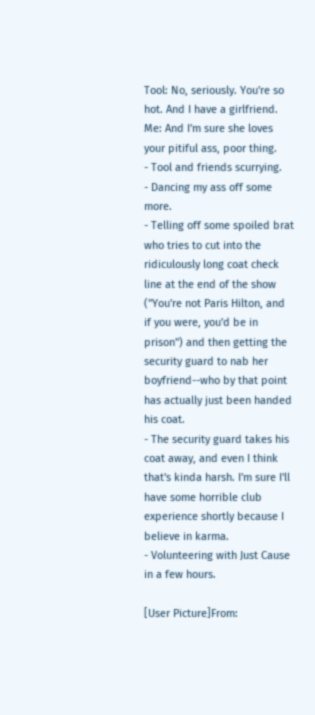Tool: No, seriously. You're so hot. And I have a girlfriend.
Me: And I'm sure she loves your pitiful ass, poor thing.
- Tool and friends scurrying.
- Dancing my ass off some more.
- Telling off some spoiled brat who tries to cut into the ridiculously long coat check line at the end of the show ("You're not Paris Hilton, and if you were, you'd be in prison") and then getting the security guard to nab her boyfriend--who by that point has actually just been handed his coat.
- The security guard takes his coat away, and even I think that's kinda harsh. I'm sure I'll have some horrible club experience shortly because I believe in karma.
- Volunteering with Just Cause in a few hours.

[User Picture]From: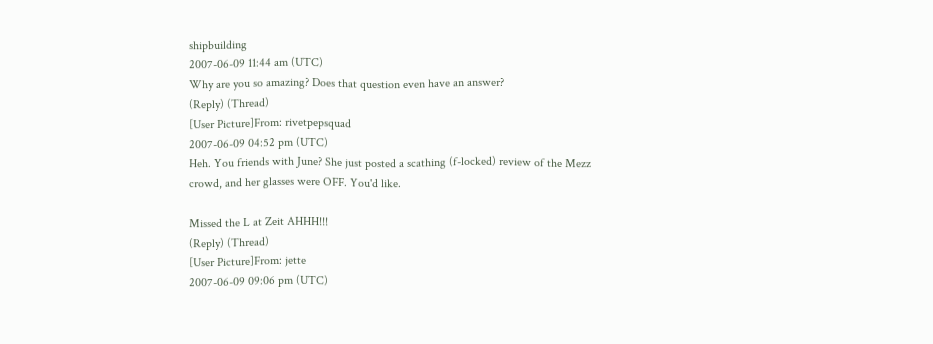shipbuilding
2007-06-09 11:44 am (UTC)
Why are you so amazing? Does that question even have an answer?
(Reply) (Thread)
[User Picture]From: rivetpepsquad
2007-06-09 04:52 pm (UTC)
Heh. You friends with June? She just posted a scathing (f-locked) review of the Mezz crowd, and her glasses were OFF. You'd like.

Missed the L at Zeit AHHH!!!
(Reply) (Thread)
[User Picture]From: jette
2007-06-09 09:06 pm (UTC)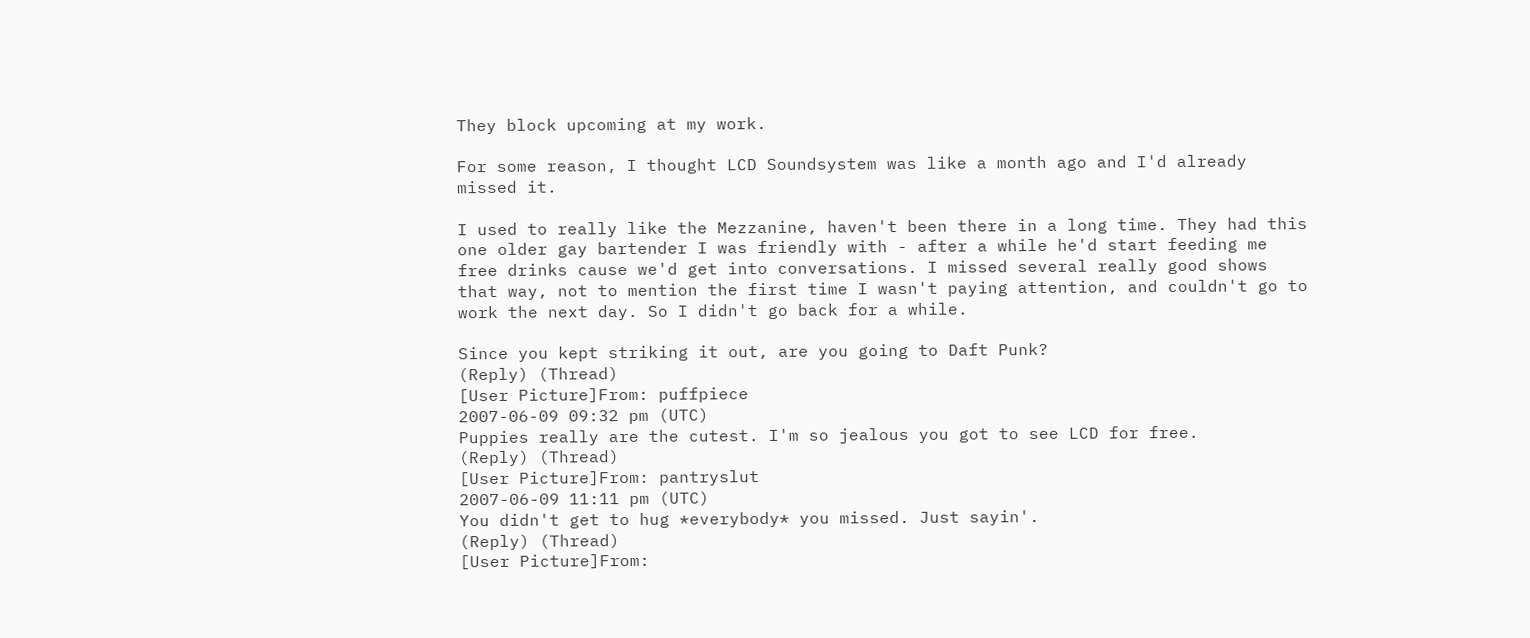They block upcoming at my work.

For some reason, I thought LCD Soundsystem was like a month ago and I'd already missed it.

I used to really like the Mezzanine, haven't been there in a long time. They had this one older gay bartender I was friendly with - after a while he'd start feeding me free drinks cause we'd get into conversations. I missed several really good shows that way, not to mention the first time I wasn't paying attention, and couldn't go to work the next day. So I didn't go back for a while.

Since you kept striking it out, are you going to Daft Punk?
(Reply) (Thread)
[User Picture]From: puffpiece
2007-06-09 09:32 pm (UTC)
Puppies really are the cutest. I'm so jealous you got to see LCD for free.
(Reply) (Thread)
[User Picture]From: pantryslut
2007-06-09 11:11 pm (UTC)
You didn't get to hug *everybody* you missed. Just sayin'.
(Reply) (Thread)
[User Picture]From: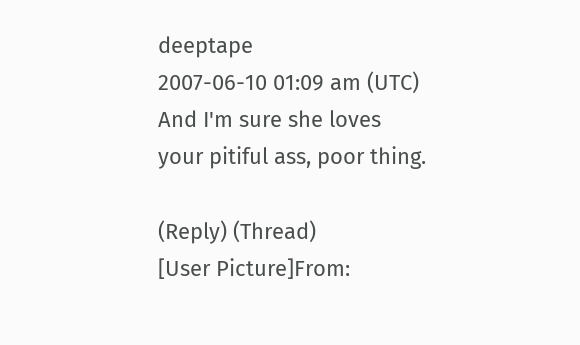deeptape
2007-06-10 01:09 am (UTC)
And I'm sure she loves your pitiful ass, poor thing.

(Reply) (Thread)
[User Picture]From: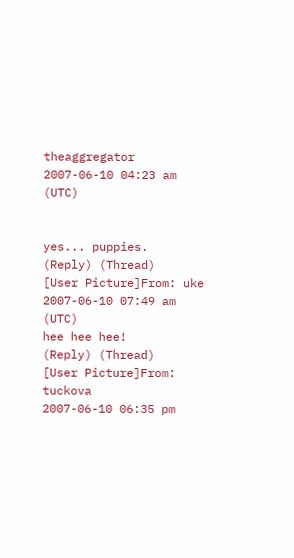theaggregator
2007-06-10 04:23 am (UTC)


yes... puppies.
(Reply) (Thread)
[User Picture]From: uke
2007-06-10 07:49 am (UTC)
hee hee hee!
(Reply) (Thread)
[User Picture]From: tuckova
2007-06-10 06:35 pm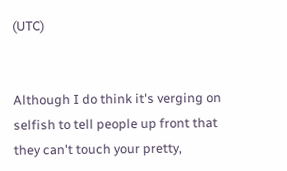(UTC)


Although I do think it's verging on selfish to tell people up front that they can't touch your pretty,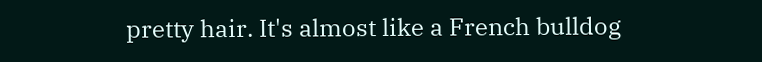pretty hair. It's almost like a French bulldog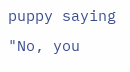puppy saying "No, you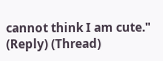cannot think I am cute."
(Reply) (Thread)